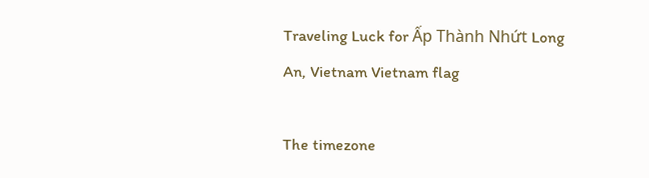Traveling Luck for Ấp Thành Nhứt Long An, Vietnam Vietnam flag

The timezone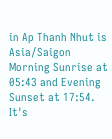in Ap Thanh Nhut is Asia/Saigon
Morning Sunrise at 05:43 and Evening Sunset at 17:54. It's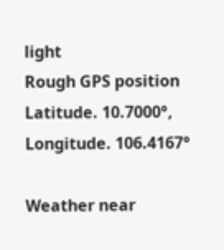light
Rough GPS position Latitude. 10.7000°, Longitude. 106.4167°

Weather near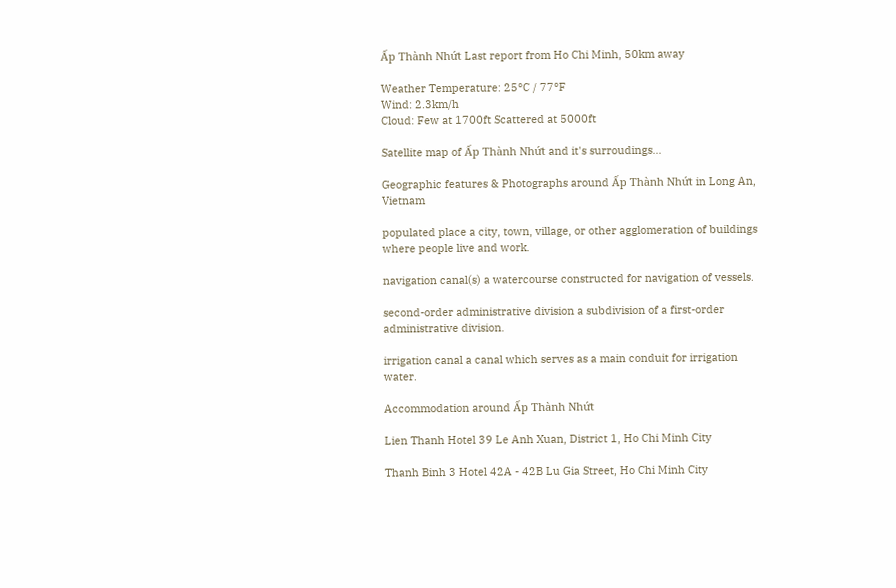Ấp Thành Nhứt Last report from Ho Chi Minh, 50km away

Weather Temperature: 25°C / 77°F
Wind: 2.3km/h
Cloud: Few at 1700ft Scattered at 5000ft

Satellite map of Ấp Thành Nhứt and it's surroudings...

Geographic features & Photographs around Ấp Thành Nhứt in Long An, Vietnam

populated place a city, town, village, or other agglomeration of buildings where people live and work.

navigation canal(s) a watercourse constructed for navigation of vessels.

second-order administrative division a subdivision of a first-order administrative division.

irrigation canal a canal which serves as a main conduit for irrigation water.

Accommodation around Ấp Thành Nhứt

Lien Thanh Hotel 39 Le Anh Xuan, District 1, Ho Chi Minh City

Thanh Binh 3 Hotel 42A - 42B Lu Gia Street, Ho Chi Minh City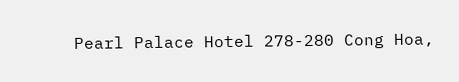Pearl Palace Hotel 278-280 Cong Hoa,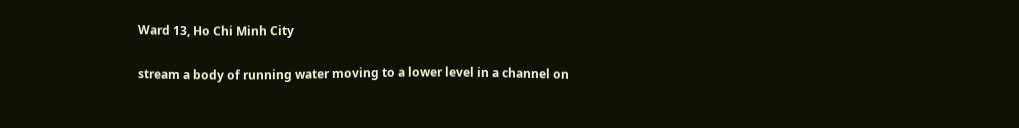Ward 13, Ho Chi Minh City

stream a body of running water moving to a lower level in a channel on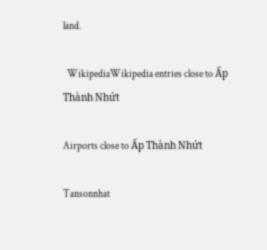land.

  WikipediaWikipedia entries close to Ấp Thành Nhứt

Airports close to Ấp Thành Nhứt

Tansonnhat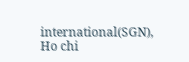international(SGN), Ho chi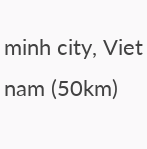minh city, Viet nam (50km)